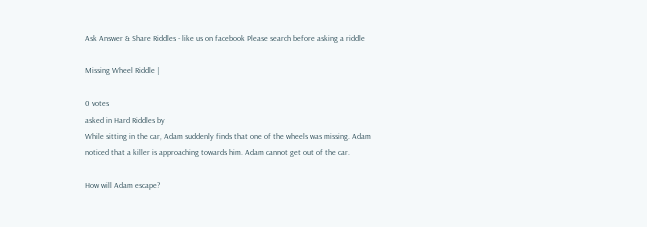Ask Answer & Share Riddles - like us on facebook Please search before asking a riddle

Missing Wheel Riddle |

0 votes
asked in Hard Riddles by
While sitting in the car, Adam suddenly finds that one of the wheels was missing. Adam noticed that a killer is approaching towards him. Adam cannot get out of the car.

How will Adam escape?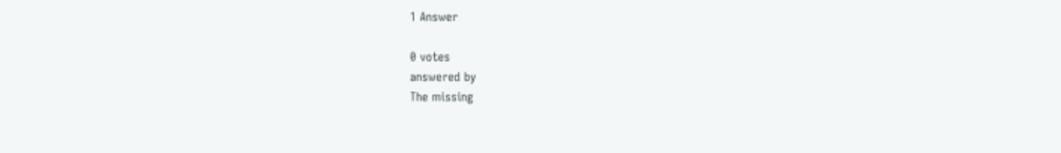1 Answer

0 votes
answered by
The missing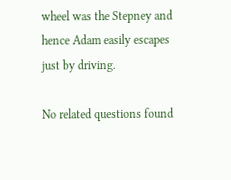wheel was the Stepney and hence Adam easily escapes just by driving.

No related questions found